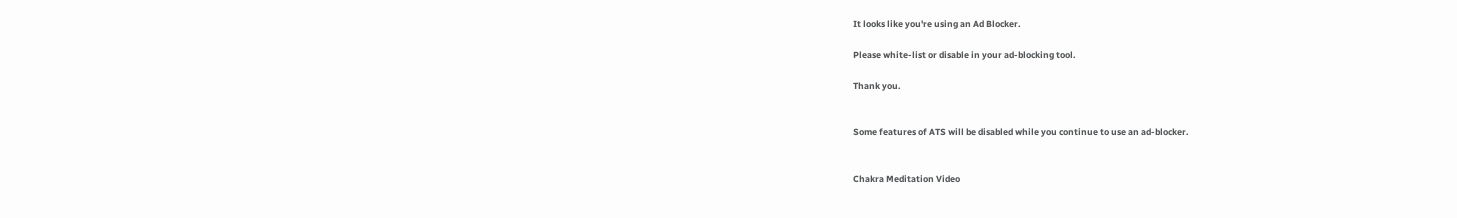It looks like you're using an Ad Blocker.

Please white-list or disable in your ad-blocking tool.

Thank you.


Some features of ATS will be disabled while you continue to use an ad-blocker.


Chakra Meditation Video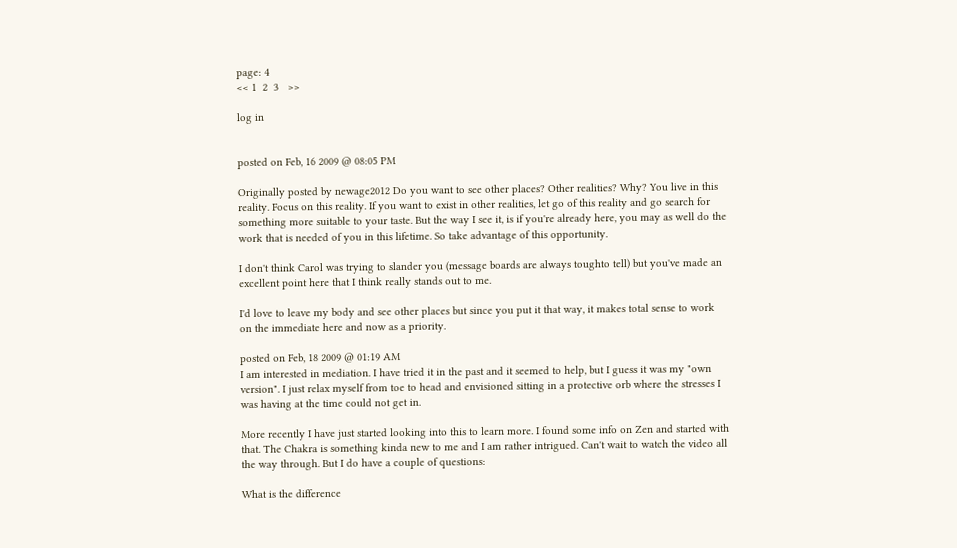page: 4
<< 1  2  3   >>

log in


posted on Feb, 16 2009 @ 08:05 PM

Originally posted by newage2012 Do you want to see other places? Other realities? Why? You live in this reality. Focus on this reality. If you want to exist in other realities, let go of this reality and go search for something more suitable to your taste. But the way I see it, is if you're already here, you may as well do the work that is needed of you in this lifetime. So take advantage of this opportunity.

I don't think Carol was trying to slander you (message boards are always toughto tell) but you've made an excellent point here that I think really stands out to me.

I'd love to leave my body and see other places but since you put it that way, it makes total sense to work on the immediate here and now as a priority.

posted on Feb, 18 2009 @ 01:19 AM
I am interested in mediation. I have tried it in the past and it seemed to help, but I guess it was my "own version". I just relax myself from toe to head and envisioned sitting in a protective orb where the stresses I was having at the time could not get in.

More recently I have just started looking into this to learn more. I found some info on Zen and started with that. The Chakra is something kinda new to me and I am rather intrigued. Can't wait to watch the video all the way through. But I do have a couple of questions:

What is the difference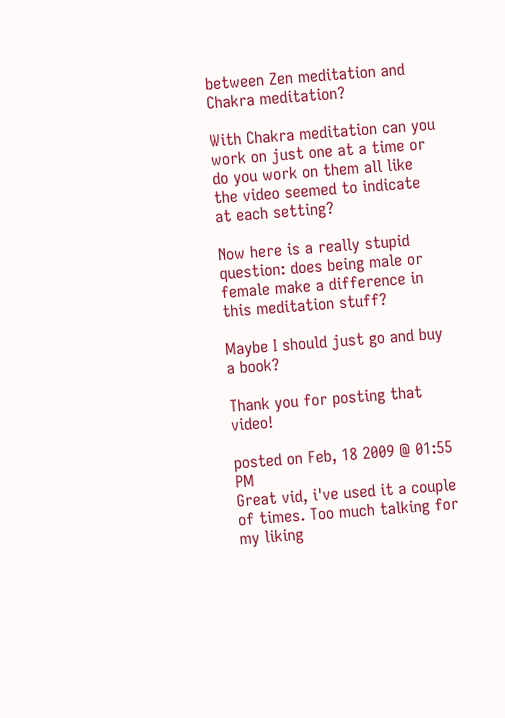between Zen meditation and Chakra meditation?

With Chakra meditation can you work on just one at a time or do you work on them all like the video seemed to indicate at each setting?

Now here is a really stupid question: does being male or female make a difference in this meditation stuff?

Maybe I should just go and buy a book?

Thank you for posting that video!

posted on Feb, 18 2009 @ 01:55 PM
Great vid, i've used it a couple of times. Too much talking for my liking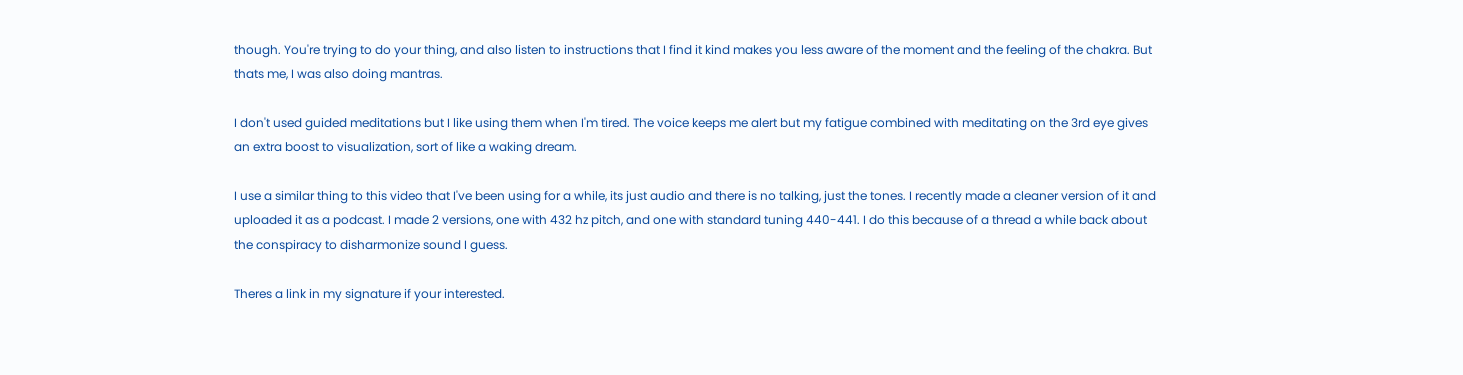though. You're trying to do your thing, and also listen to instructions that I find it kind makes you less aware of the moment and the feeling of the chakra. But thats me, I was also doing mantras.

I don't used guided meditations but I like using them when I'm tired. The voice keeps me alert but my fatigue combined with meditating on the 3rd eye gives an extra boost to visualization, sort of like a waking dream.

I use a similar thing to this video that I've been using for a while, its just audio and there is no talking, just the tones. I recently made a cleaner version of it and uploaded it as a podcast. I made 2 versions, one with 432 hz pitch, and one with standard tuning 440-441. I do this because of a thread a while back about the conspiracy to disharmonize sound I guess.

Theres a link in my signature if your interested.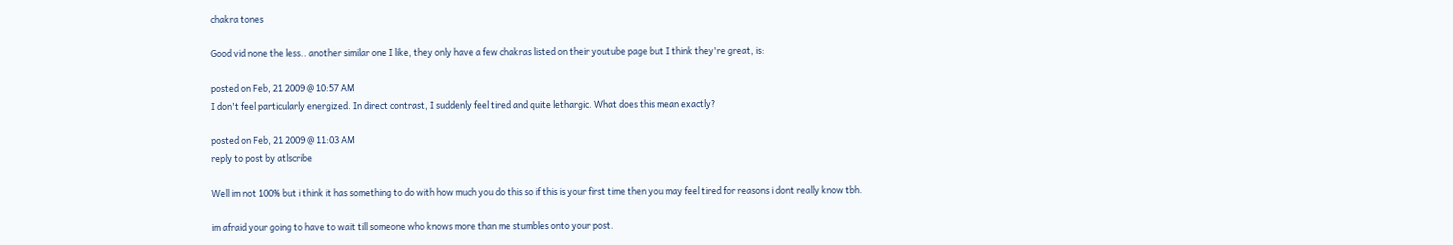chakra tones

Good vid none the less.. another similar one I like, they only have a few chakras listed on their youtube page but I think they're great, is:

posted on Feb, 21 2009 @ 10:57 AM
I don't feel particularly energized. In direct contrast, I suddenly feel tired and quite lethargic. What does this mean exactly?

posted on Feb, 21 2009 @ 11:03 AM
reply to post by atlscribe

Well im not 100% but i think it has something to do with how much you do this so if this is your first time then you may feel tired for reasons i dont really know tbh.

im afraid your going to have to wait till someone who knows more than me stumbles onto your post.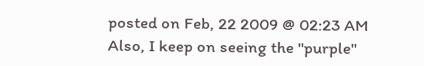posted on Feb, 22 2009 @ 02:23 AM
Also, I keep on seeing the "purple"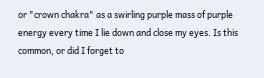or "crown chakra" as a swirling purple mass of purple energy every time I lie down and close my eyes. Is this common, or did I forget to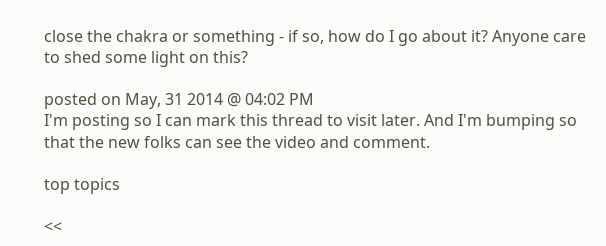close the chakra or something - if so, how do I go about it? Anyone care to shed some light on this?

posted on May, 31 2014 @ 04:02 PM
I'm posting so I can mark this thread to visit later. And I'm bumping so that the new folks can see the video and comment.

top topics

<<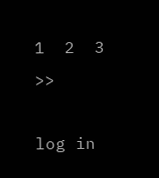1  2  3   >>

log in